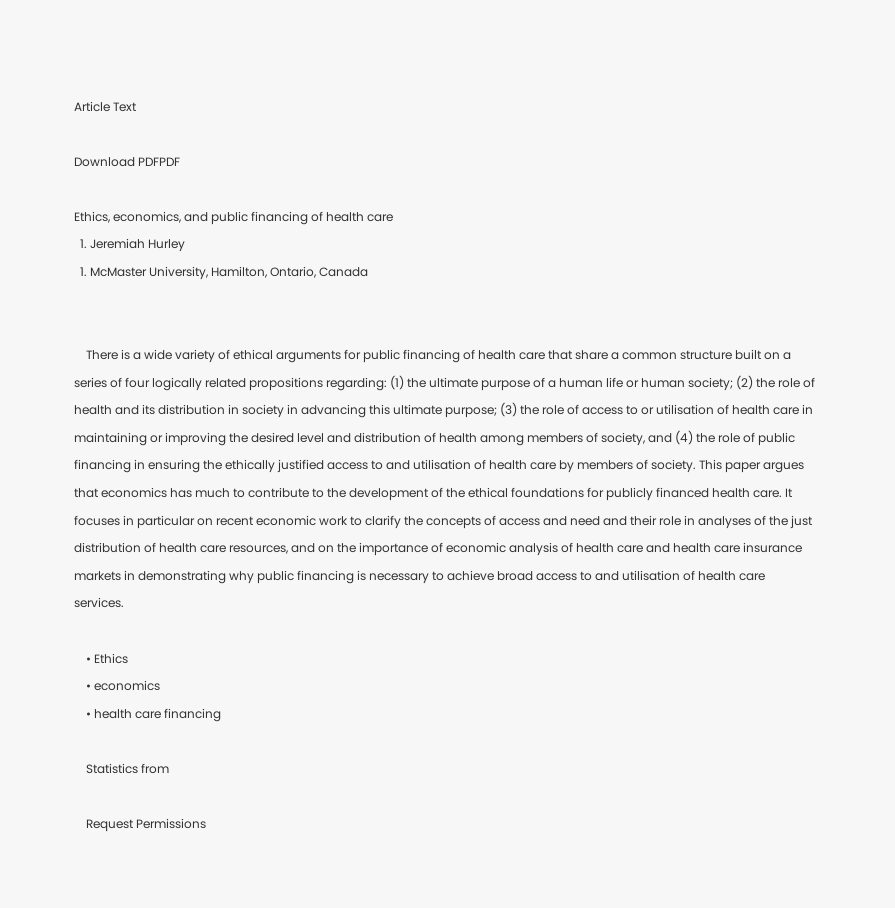Article Text

Download PDFPDF

Ethics, economics, and public financing of health care
  1. Jeremiah Hurley
  1. McMaster University, Hamilton, Ontario, Canada


    There is a wide variety of ethical arguments for public financing of health care that share a common structure built on a series of four logically related propositions regarding: (1) the ultimate purpose of a human life or human society; (2) the role of health and its distribution in society in advancing this ultimate purpose; (3) the role of access to or utilisation of health care in maintaining or improving the desired level and distribution of health among members of society, and (4) the role of public financing in ensuring the ethically justified access to and utilisation of health care by members of society. This paper argues that economics has much to contribute to the development of the ethical foundations for publicly financed health care. It focuses in particular on recent economic work to clarify the concepts of access and need and their role in analyses of the just distribution of health care resources, and on the importance of economic analysis of health care and health care insurance markets in demonstrating why public financing is necessary to achieve broad access to and utilisation of health care services.

    • Ethics
    • economics
    • health care financing

    Statistics from

    Request Permissions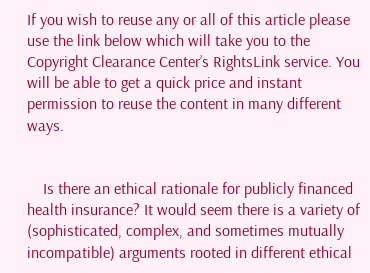If you wish to reuse any or all of this article please use the link below which will take you to the Copyright Clearance Center’s RightsLink service. You will be able to get a quick price and instant permission to reuse the content in many different ways.


    Is there an ethical rationale for publicly financed health insurance? It would seem there is a variety of (sophisticated, complex, and sometimes mutually incompatible) arguments rooted in different ethical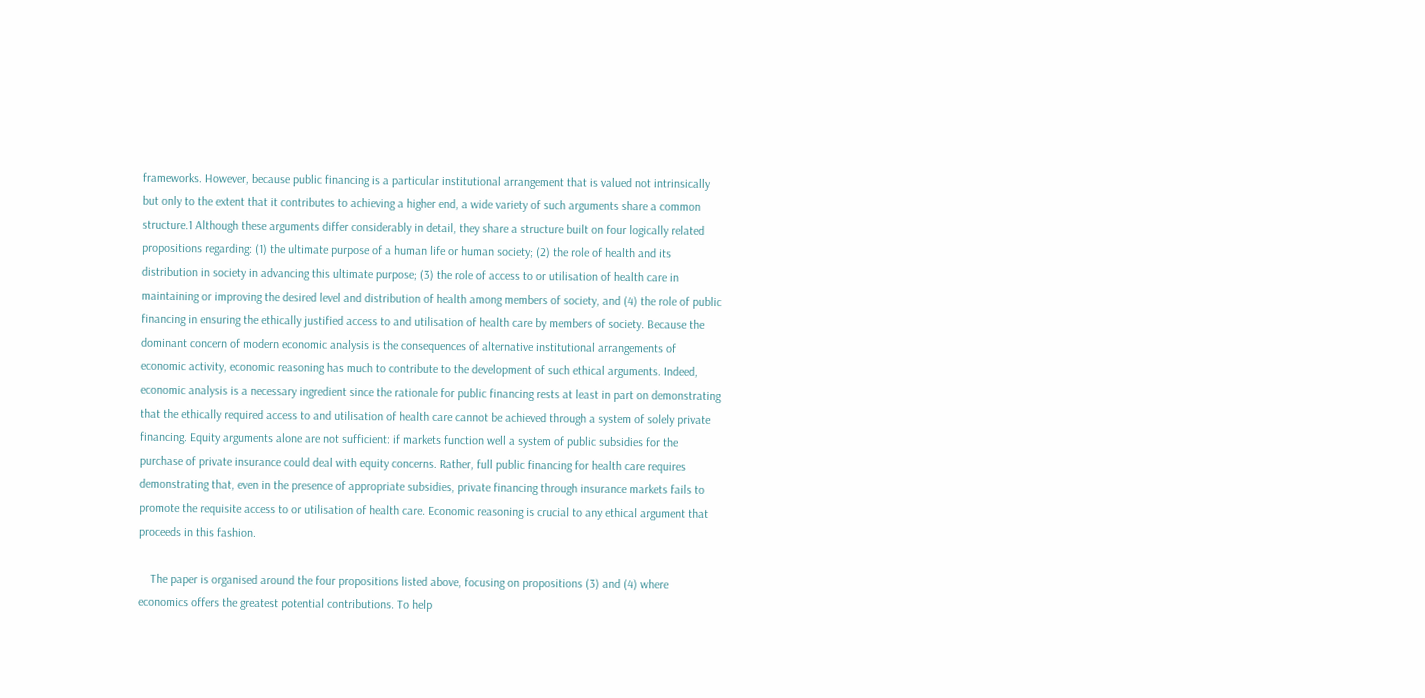frameworks. However, because public financing is a particular institutional arrangement that is valued not intrinsically but only to the extent that it contributes to achieving a higher end, a wide variety of such arguments share a common structure.1 Although these arguments differ considerably in detail, they share a structure built on four logically related propositions regarding: (1) the ultimate purpose of a human life or human society; (2) the role of health and its distribution in society in advancing this ultimate purpose; (3) the role of access to or utilisation of health care in maintaining or improving the desired level and distribution of health among members of society, and (4) the role of public financing in ensuring the ethically justified access to and utilisation of health care by members of society. Because the dominant concern of modern economic analysis is the consequences of alternative institutional arrangements of economic activity, economic reasoning has much to contribute to the development of such ethical arguments. Indeed, economic analysis is a necessary ingredient since the rationale for public financing rests at least in part on demonstrating that the ethically required access to and utilisation of health care cannot be achieved through a system of solely private financing. Equity arguments alone are not sufficient: if markets function well a system of public subsidies for the purchase of private insurance could deal with equity concerns. Rather, full public financing for health care requires demonstrating that, even in the presence of appropriate subsidies, private financing through insurance markets fails to promote the requisite access to or utilisation of health care. Economic reasoning is crucial to any ethical argument that proceeds in this fashion.

    The paper is organised around the four propositions listed above, focusing on propositions (3) and (4) where economics offers the greatest potential contributions. To help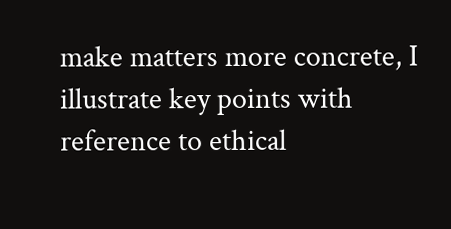make matters more concrete, I illustrate key points with reference to ethical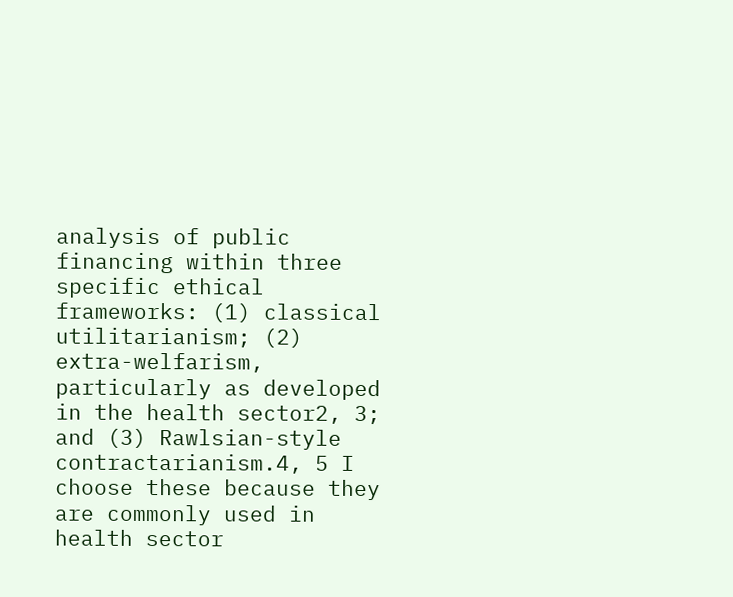analysis of public financing within three specific ethical frameworks: (1) classical utilitarianism; (2) extra-welfarism, particularly as developed in the health sector2, 3; and (3) Rawlsian-style contractarianism.4, 5 I choose these because they are commonly used in health sector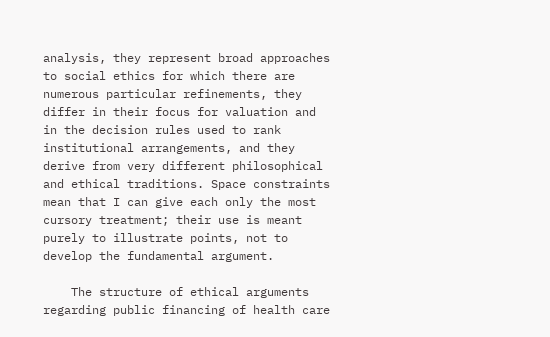analysis, they represent broad approaches to social ethics for which there are numerous particular refinements, they differ in their focus for valuation and in the decision rules used to rank institutional arrangements, and they derive from very different philosophical and ethical traditions. Space constraints mean that I can give each only the most cursory treatment; their use is meant purely to illustrate points, not to develop the fundamental argument.

    The structure of ethical arguments regarding public financing of health care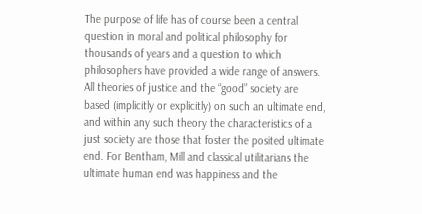The purpose of life has of course been a central question in moral and political philosophy for thousands of years and a question to which philosophers have provided a wide range of answers. All theories of justice and the “good” society are based (implicitly or explicitly) on such an ultimate end, and within any such theory the characteristics of a just society are those that foster the posited ultimate end. For Bentham, Mill and classical utilitarians the ultimate human end was happiness and the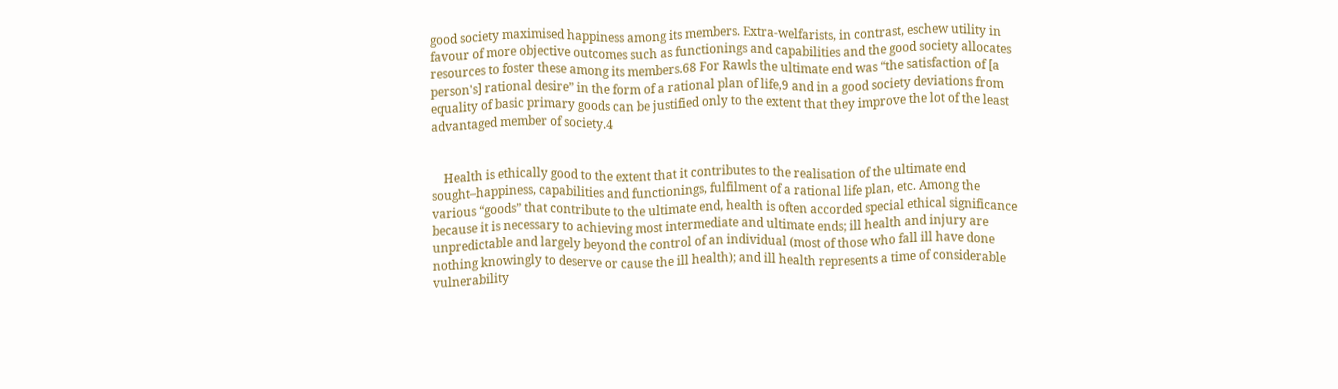good society maximised happiness among its members. Extra-welfarists, in contrast, eschew utility in favour of more objective outcomes such as functionings and capabilities and the good society allocates resources to foster these among its members.68 For Rawls the ultimate end was “the satisfaction of [a person's] rational desire” in the form of a rational plan of life,9 and in a good society deviations from equality of basic primary goods can be justified only to the extent that they improve the lot of the least advantaged member of society.4


    Health is ethically good to the extent that it contributes to the realisation of the ultimate end sought–happiness, capabilities and functionings, fulfilment of a rational life plan, etc. Among the various “goods” that contribute to the ultimate end, health is often accorded special ethical significance because it is necessary to achieving most intermediate and ultimate ends; ill health and injury are unpredictable and largely beyond the control of an individual (most of those who fall ill have done nothing knowingly to deserve or cause the ill health); and ill health represents a time of considerable vulnerability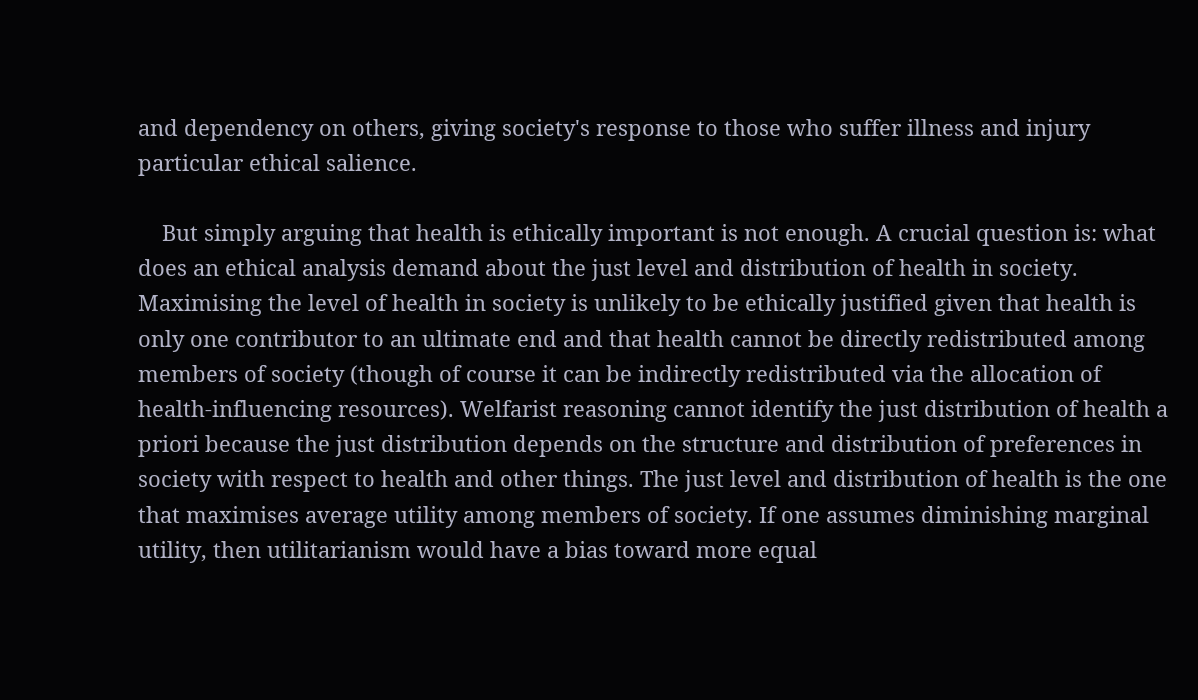and dependency on others, giving society's response to those who suffer illness and injury particular ethical salience.

    But simply arguing that health is ethically important is not enough. A crucial question is: what does an ethical analysis demand about the just level and distribution of health in society. Maximising the level of health in society is unlikely to be ethically justified given that health is only one contributor to an ultimate end and that health cannot be directly redistributed among members of society (though of course it can be indirectly redistributed via the allocation of health-influencing resources). Welfarist reasoning cannot identify the just distribution of health a priori because the just distribution depends on the structure and distribution of preferences in society with respect to health and other things. The just level and distribution of health is the one that maximises average utility among members of society. If one assumes diminishing marginal utility, then utilitarianism would have a bias toward more equal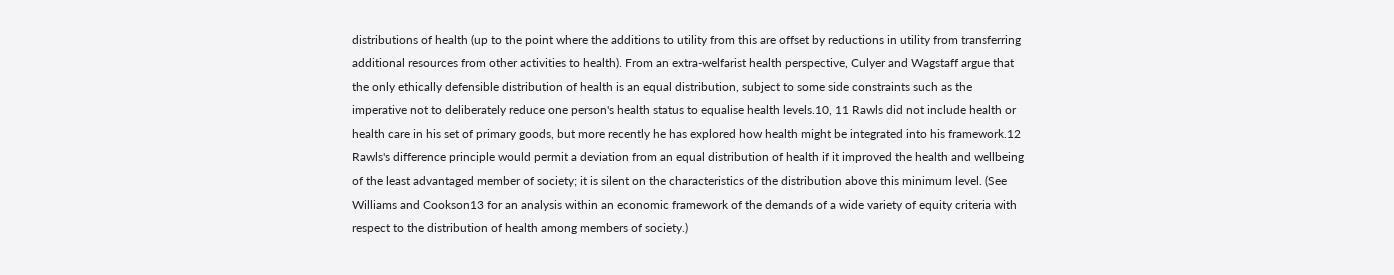distributions of health (up to the point where the additions to utility from this are offset by reductions in utility from transferring additional resources from other activities to health). From an extra-welfarist health perspective, Culyer and Wagstaff argue that the only ethically defensible distribution of health is an equal distribution, subject to some side constraints such as the imperative not to deliberately reduce one person's health status to equalise health levels.10, 11 Rawls did not include health or health care in his set of primary goods, but more recently he has explored how health might be integrated into his framework.12 Rawls's difference principle would permit a deviation from an equal distribution of health if it improved the health and wellbeing of the least advantaged member of society; it is silent on the characteristics of the distribution above this minimum level. (See Williams and Cookson13 for an analysis within an economic framework of the demands of a wide variety of equity criteria with respect to the distribution of health among members of society.)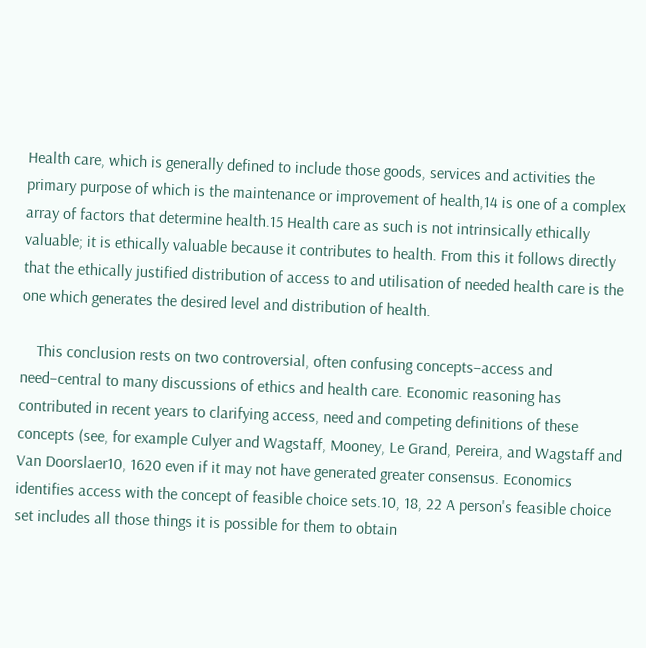Health care, which is generally defined to include those goods, services and activities the primary purpose of which is the maintenance or improvement of health,14 is one of a complex array of factors that determine health.15 Health care as such is not intrinsically ethically valuable; it is ethically valuable because it contributes to health. From this it follows directly that the ethically justified distribution of access to and utilisation of needed health care is the one which generates the desired level and distribution of health.

    This conclusion rests on two controversial, often confusing concepts–access and need–central to many discussions of ethics and health care. Economic reasoning has contributed in recent years to clarifying access, need and competing definitions of these concepts (see, for example Culyer and Wagstaff, Mooney, Le Grand, Pereira, and Wagstaff and Van Doorslaer10, 1620 even if it may not have generated greater consensus. Economics identifies access with the concept of feasible choice sets.10, 18, 22 A person's feasible choice set includes all those things it is possible for them to obtain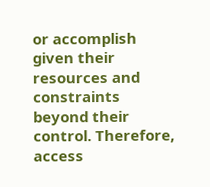or accomplish given their resources and constraints beyond their control. Therefore, access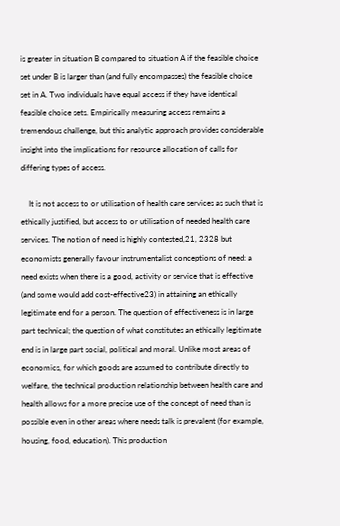is greater in situation B compared to situation A if the feasible choice set under B is larger than (and fully encompasses) the feasible choice set in A. Two individuals have equal access if they have identical feasible choice sets. Empirically measuring access remains a tremendous challenge, but this analytic approach provides considerable insight into the implications for resource allocation of calls for differing types of access.

    It is not access to or utilisation of health care services as such that is ethically justified, but access to or utilisation of needed health care services. The notion of need is highly contested,21, 2328 but economists generally favour instrumentalist conceptions of need: a need exists when there is a good, activity or service that is effective (and some would add cost-effective23) in attaining an ethically legitimate end for a person. The question of effectiveness is in large part technical; the question of what constitutes an ethically legitimate end is in large part social, political and moral. Unlike most areas of economics, for which goods are assumed to contribute directly to welfare, the technical production relationship between health care and health allows for a more precise use of the concept of need than is possible even in other areas where needs talk is prevalent (for example, housing, food, education). This production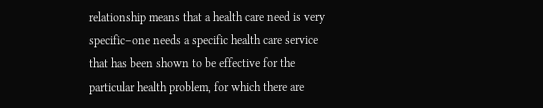relationship means that a health care need is very specific–one needs a specific health care service that has been shown to be effective for the particular health problem, for which there are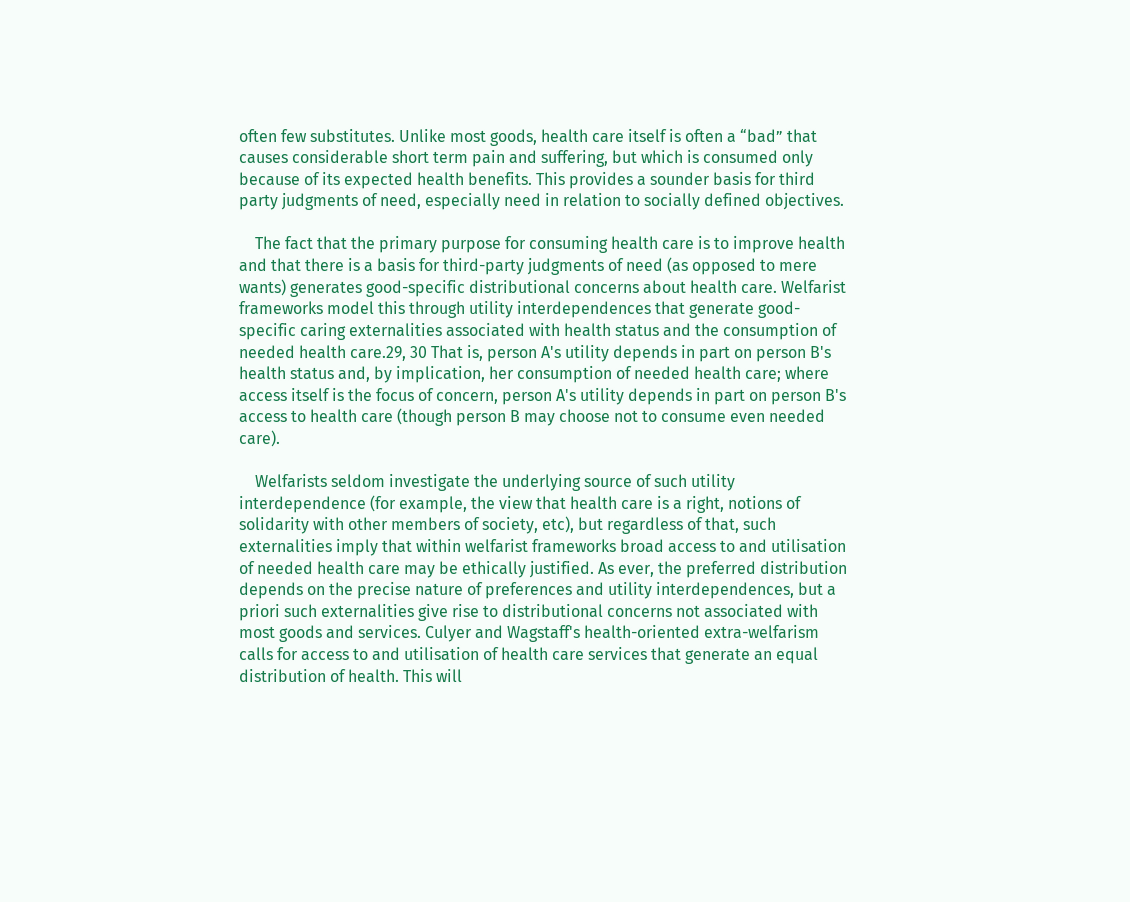often few substitutes. Unlike most goods, health care itself is often a “bad” that causes considerable short term pain and suffering, but which is consumed only because of its expected health benefits. This provides a sounder basis for third party judgments of need, especially need in relation to socially defined objectives.

    The fact that the primary purpose for consuming health care is to improve health and that there is a basis for third-party judgments of need (as opposed to mere wants) generates good-specific distributional concerns about health care. Welfarist frameworks model this through utility interdependences that generate good-specific caring externalities associated with health status and the consumption of needed health care.29, 30 That is, person A's utility depends in part on person B's health status and, by implication, her consumption of needed health care; where access itself is the focus of concern, person A's utility depends in part on person B's access to health care (though person B may choose not to consume even needed care).

    Welfarists seldom investigate the underlying source of such utility interdependence (for example, the view that health care is a right, notions of solidarity with other members of society, etc), but regardless of that, such externalities imply that within welfarist frameworks broad access to and utilisation of needed health care may be ethically justified. As ever, the preferred distribution depends on the precise nature of preferences and utility interdependences, but a priori such externalities give rise to distributional concerns not associated with most goods and services. Culyer and Wagstaff's health-oriented extra-welfarism calls for access to and utilisation of health care services that generate an equal distribution of health. This will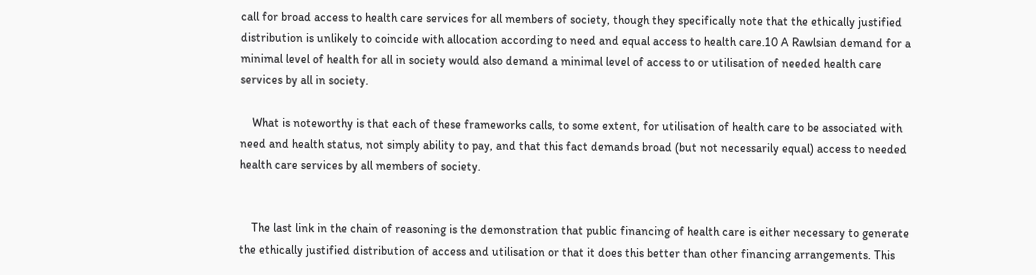call for broad access to health care services for all members of society, though they specifically note that the ethically justified distribution is unlikely to coincide with allocation according to need and equal access to health care.10 A Rawlsian demand for a minimal level of health for all in society would also demand a minimal level of access to or utilisation of needed health care services by all in society.

    What is noteworthy is that each of these frameworks calls, to some extent, for utilisation of health care to be associated with need and health status, not simply ability to pay, and that this fact demands broad (but not necessarily equal) access to needed health care services by all members of society.


    The last link in the chain of reasoning is the demonstration that public financing of health care is either necessary to generate the ethically justified distribution of access and utilisation or that it does this better than other financing arrangements. This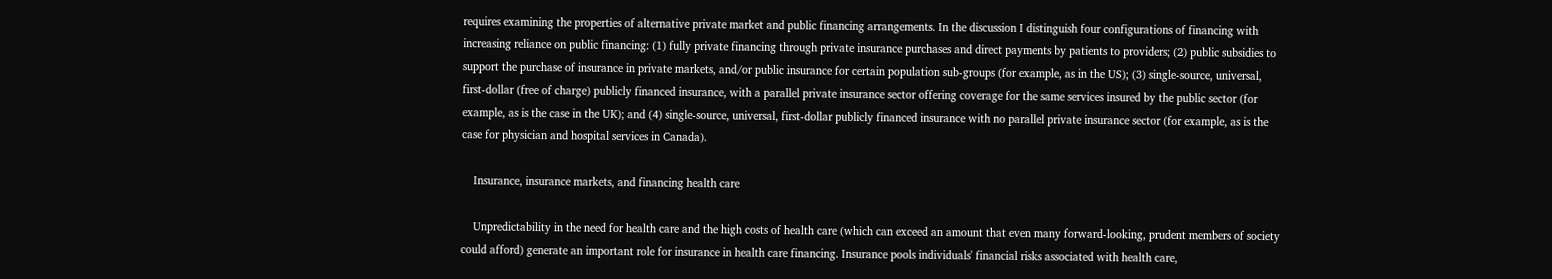requires examining the properties of alternative private market and public financing arrangements. In the discussion I distinguish four configurations of financing with increasing reliance on public financing: (1) fully private financing through private insurance purchases and direct payments by patients to providers; (2) public subsidies to support the purchase of insurance in private markets, and/or public insurance for certain population sub-groups (for example, as in the US); (3) single-source, universal, first-dollar (free of charge) publicly financed insurance, with a parallel private insurance sector offering coverage for the same services insured by the public sector (for example, as is the case in the UK); and (4) single-source, universal, first-dollar publicly financed insurance with no parallel private insurance sector (for example, as is the case for physician and hospital services in Canada).

    Insurance, insurance markets, and financing health care

    Unpredictability in the need for health care and the high costs of health care (which can exceed an amount that even many forward-looking, prudent members of society could afford) generate an important role for insurance in health care financing. Insurance pools individuals' financial risks associated with health care,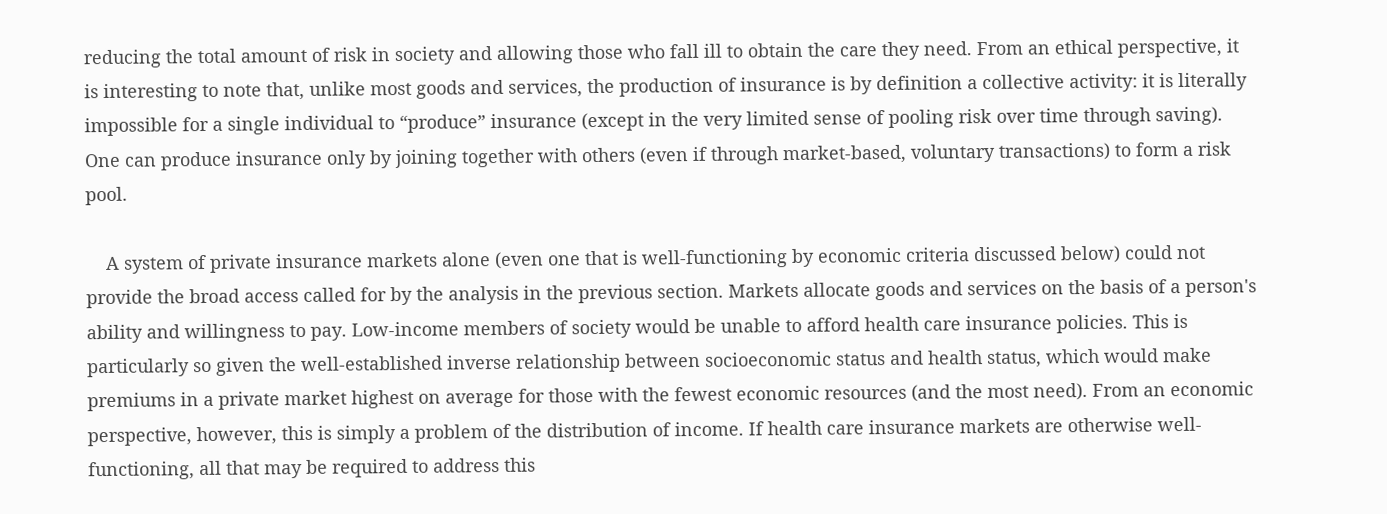reducing the total amount of risk in society and allowing those who fall ill to obtain the care they need. From an ethical perspective, it is interesting to note that, unlike most goods and services, the production of insurance is by definition a collective activity: it is literally impossible for a single individual to “produce” insurance (except in the very limited sense of pooling risk over time through saving). One can produce insurance only by joining together with others (even if through market-based, voluntary transactions) to form a risk pool.

    A system of private insurance markets alone (even one that is well-functioning by economic criteria discussed below) could not provide the broad access called for by the analysis in the previous section. Markets allocate goods and services on the basis of a person's ability and willingness to pay. Low-income members of society would be unable to afford health care insurance policies. This is particularly so given the well-established inverse relationship between socioeconomic status and health status, which would make premiums in a private market highest on average for those with the fewest economic resources (and the most need). From an economic perspective, however, this is simply a problem of the distribution of income. If health care insurance markets are otherwise well-functioning, all that may be required to address this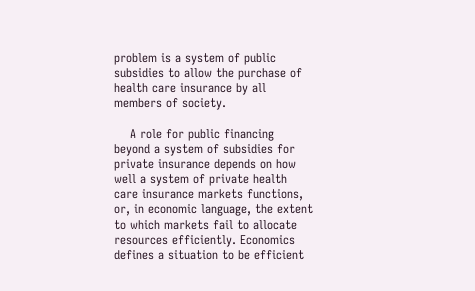problem is a system of public subsidies to allow the purchase of health care insurance by all members of society.

    A role for public financing beyond a system of subsidies for private insurance depends on how well a system of private health care insurance markets functions, or, in economic language, the extent to which markets fail to allocate resources efficiently. Economics defines a situation to be efficient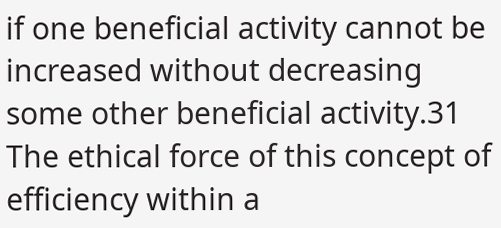if one beneficial activity cannot be increased without decreasing some other beneficial activity.31 The ethical force of this concept of efficiency within a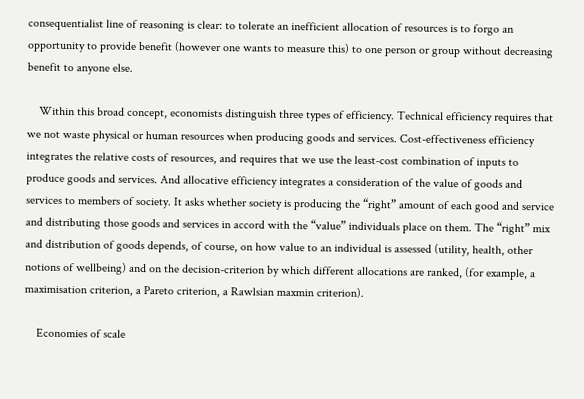consequentialist line of reasoning is clear: to tolerate an inefficient allocation of resources is to forgo an opportunity to provide benefit (however one wants to measure this) to one person or group without decreasing benefit to anyone else.

    Within this broad concept, economists distinguish three types of efficiency. Technical efficiency requires that we not waste physical or human resources when producing goods and services. Cost-effectiveness efficiency integrates the relative costs of resources, and requires that we use the least-cost combination of inputs to produce goods and services. And allocative efficiency integrates a consideration of the value of goods and services to members of society. It asks whether society is producing the “right” amount of each good and service and distributing those goods and services in accord with the “value” individuals place on them. The “right” mix and distribution of goods depends, of course, on how value to an individual is assessed (utility, health, other notions of wellbeing) and on the decision-criterion by which different allocations are ranked, (for example, a maximisation criterion, a Pareto criterion, a Rawlsian maxmin criterion).

    Economies of scale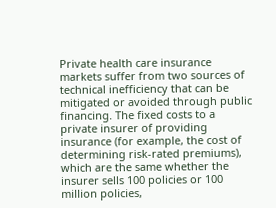Private health care insurance markets suffer from two sources of technical inefficiency that can be mitigated or avoided through public financing. The fixed costs to a private insurer of providing insurance (for example, the cost of determining risk-rated premiums), which are the same whether the insurer sells 100 policies or 100 million policies,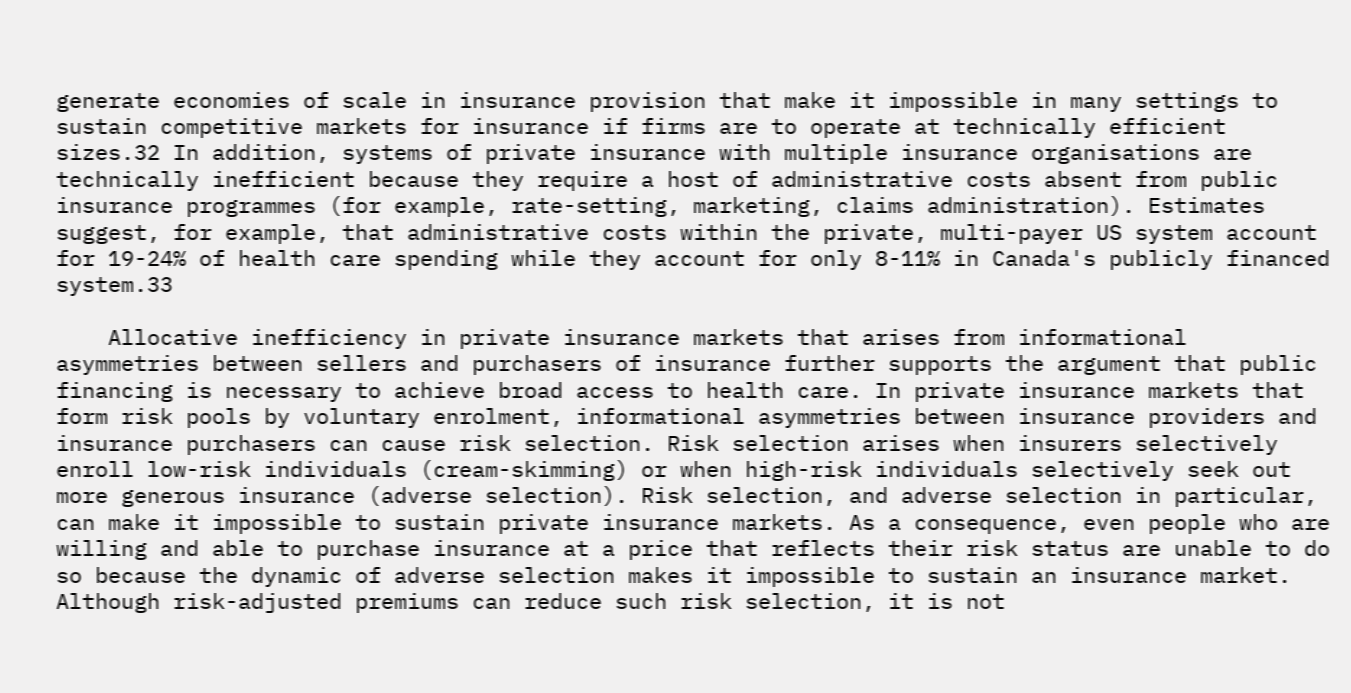generate economies of scale in insurance provision that make it impossible in many settings to sustain competitive markets for insurance if firms are to operate at technically efficient sizes.32 In addition, systems of private insurance with multiple insurance organisations are technically inefficient because they require a host of administrative costs absent from public insurance programmes (for example, rate-setting, marketing, claims administration). Estimates suggest, for example, that administrative costs within the private, multi-payer US system account for 19-24% of health care spending while they account for only 8-11% in Canada's publicly financed system.33

    Allocative inefficiency in private insurance markets that arises from informational asymmetries between sellers and purchasers of insurance further supports the argument that public financing is necessary to achieve broad access to health care. In private insurance markets that form risk pools by voluntary enrolment, informational asymmetries between insurance providers and insurance purchasers can cause risk selection. Risk selection arises when insurers selectively enroll low-risk individuals (cream-skimming) or when high-risk individuals selectively seek out more generous insurance (adverse selection). Risk selection, and adverse selection in particular, can make it impossible to sustain private insurance markets. As a consequence, even people who are willing and able to purchase insurance at a price that reflects their risk status are unable to do so because the dynamic of adverse selection makes it impossible to sustain an insurance market. Although risk-adjusted premiums can reduce such risk selection, it is not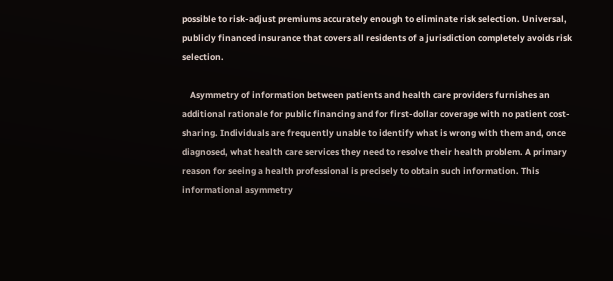possible to risk-adjust premiums accurately enough to eliminate risk selection. Universal, publicly financed insurance that covers all residents of a jurisdiction completely avoids risk selection.

    Asymmetry of information between patients and health care providers furnishes an additional rationale for public financing and for first-dollar coverage with no patient cost-sharing. Individuals are frequently unable to identify what is wrong with them and, once diagnosed, what health care services they need to resolve their health problem. A primary reason for seeing a health professional is precisely to obtain such information. This informational asymmetry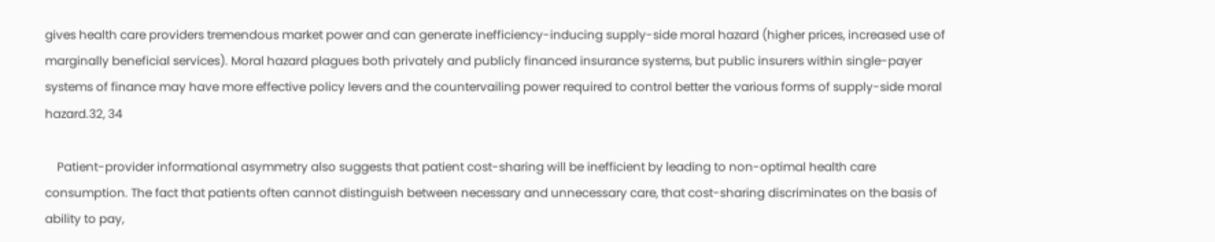gives health care providers tremendous market power and can generate inefficiency-inducing supply-side moral hazard (higher prices, increased use of marginally beneficial services). Moral hazard plagues both privately and publicly financed insurance systems, but public insurers within single-payer systems of finance may have more effective policy levers and the countervailing power required to control better the various forms of supply-side moral hazard.32, 34

    Patient-provider informational asymmetry also suggests that patient cost-sharing will be inefficient by leading to non-optimal health care consumption. The fact that patients often cannot distinguish between necessary and unnecessary care, that cost-sharing discriminates on the basis of ability to pay,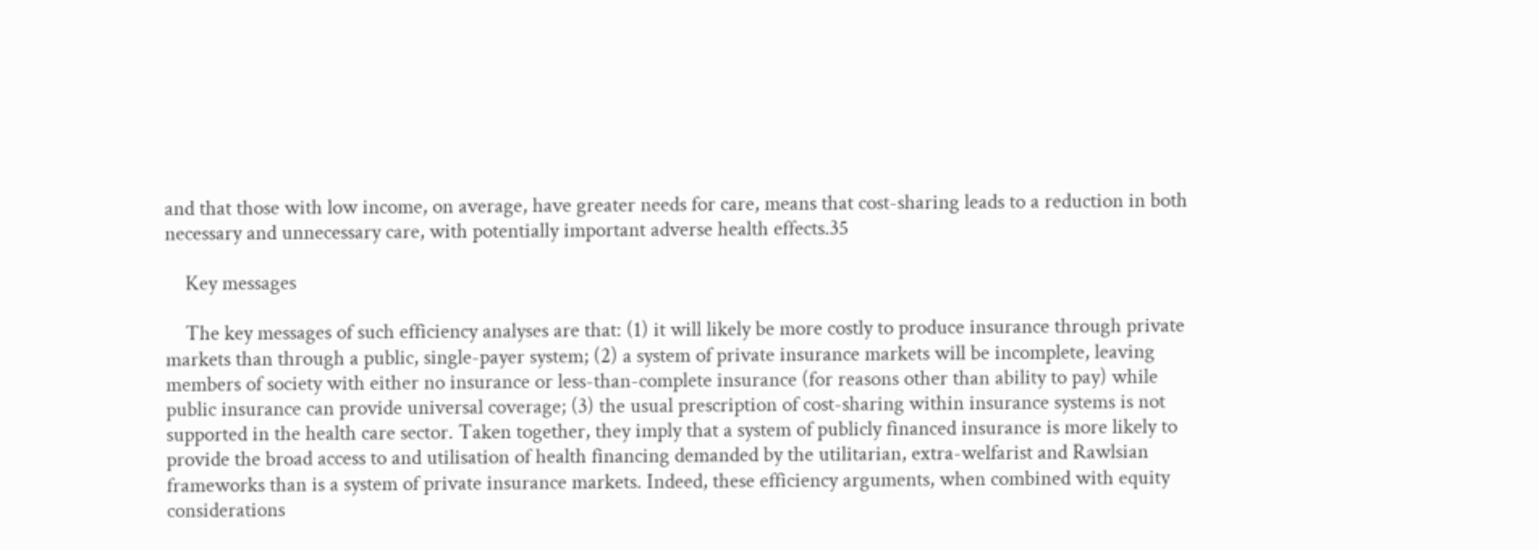and that those with low income, on average, have greater needs for care, means that cost-sharing leads to a reduction in both necessary and unnecessary care, with potentially important adverse health effects.35

    Key messages

    The key messages of such efficiency analyses are that: (1) it will likely be more costly to produce insurance through private markets than through a public, single-payer system; (2) a system of private insurance markets will be incomplete, leaving members of society with either no insurance or less-than-complete insurance (for reasons other than ability to pay) while public insurance can provide universal coverage; (3) the usual prescription of cost-sharing within insurance systems is not supported in the health care sector. Taken together, they imply that a system of publicly financed insurance is more likely to provide the broad access to and utilisation of health financing demanded by the utilitarian, extra-welfarist and Rawlsian frameworks than is a system of private insurance markets. Indeed, these efficiency arguments, when combined with equity considerations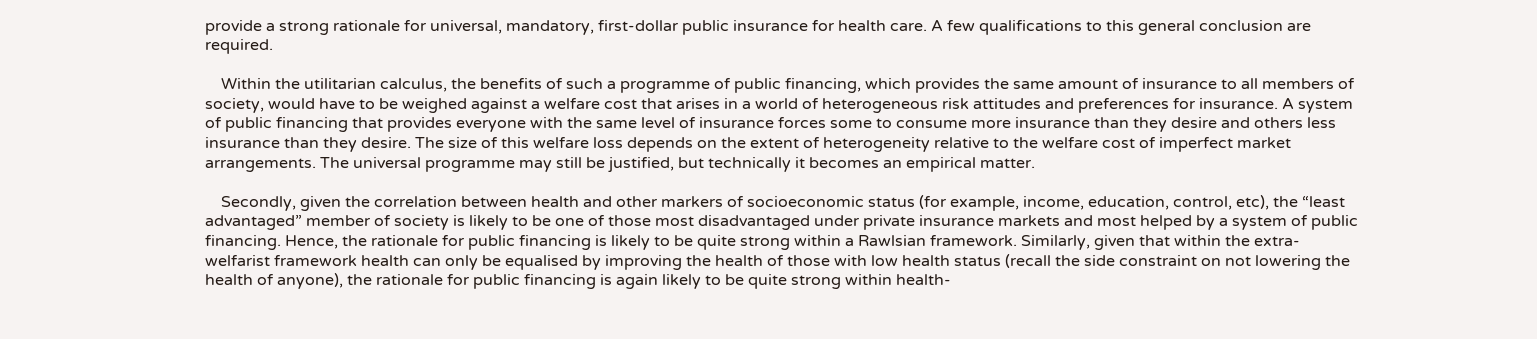provide a strong rationale for universal, mandatory, first-dollar public insurance for health care. A few qualifications to this general conclusion are required.

    Within the utilitarian calculus, the benefits of such a programme of public financing, which provides the same amount of insurance to all members of society, would have to be weighed against a welfare cost that arises in a world of heterogeneous risk attitudes and preferences for insurance. A system of public financing that provides everyone with the same level of insurance forces some to consume more insurance than they desire and others less insurance than they desire. The size of this welfare loss depends on the extent of heterogeneity relative to the welfare cost of imperfect market arrangements. The universal programme may still be justified, but technically it becomes an empirical matter.

    Secondly, given the correlation between health and other markers of socioeconomic status (for example, income, education, control, etc), the “least advantaged” member of society is likely to be one of those most disadvantaged under private insurance markets and most helped by a system of public financing. Hence, the rationale for public financing is likely to be quite strong within a Rawlsian framework. Similarly, given that within the extra-welfarist framework health can only be equalised by improving the health of those with low health status (recall the side constraint on not lowering the health of anyone), the rationale for public financing is again likely to be quite strong within health-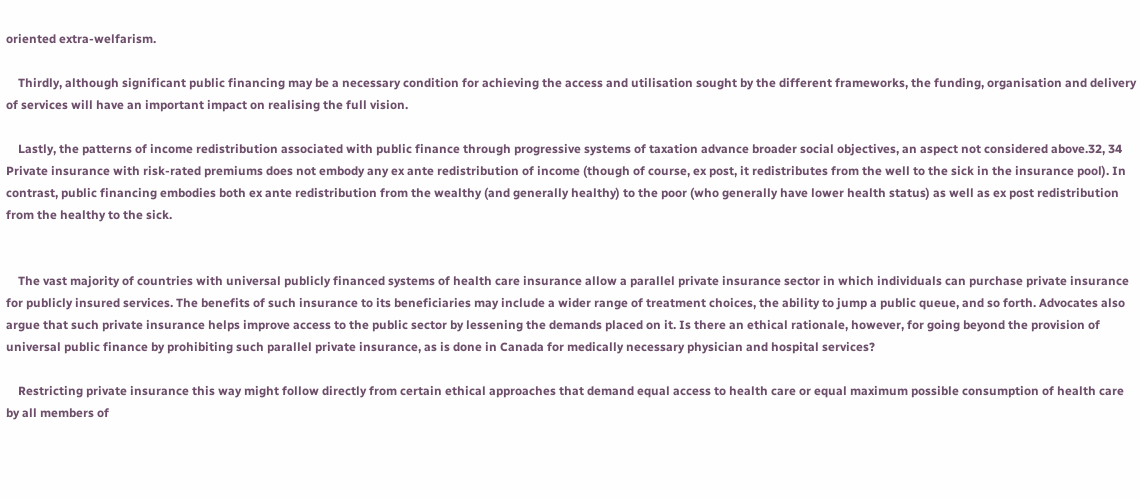oriented extra-welfarism.

    Thirdly, although significant public financing may be a necessary condition for achieving the access and utilisation sought by the different frameworks, the funding, organisation and delivery of services will have an important impact on realising the full vision.

    Lastly, the patterns of income redistribution associated with public finance through progressive systems of taxation advance broader social objectives, an aspect not considered above.32, 34 Private insurance with risk-rated premiums does not embody any ex ante redistribution of income (though of course, ex post, it redistributes from the well to the sick in the insurance pool). In contrast, public financing embodies both ex ante redistribution from the wealthy (and generally healthy) to the poor (who generally have lower health status) as well as ex post redistribution from the healthy to the sick.


    The vast majority of countries with universal publicly financed systems of health care insurance allow a parallel private insurance sector in which individuals can purchase private insurance for publicly insured services. The benefits of such insurance to its beneficiaries may include a wider range of treatment choices, the ability to jump a public queue, and so forth. Advocates also argue that such private insurance helps improve access to the public sector by lessening the demands placed on it. Is there an ethical rationale, however, for going beyond the provision of universal public finance by prohibiting such parallel private insurance, as is done in Canada for medically necessary physician and hospital services?

    Restricting private insurance this way might follow directly from certain ethical approaches that demand equal access to health care or equal maximum possible consumption of health care by all members of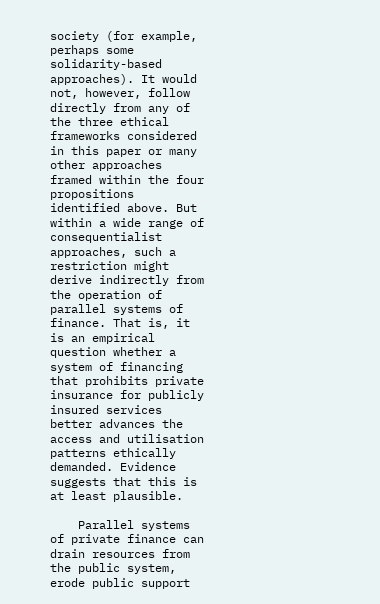society (for example, perhaps some solidarity-based approaches). It would not, however, follow directly from any of the three ethical frameworks considered in this paper or many other approaches framed within the four propositions identified above. But within a wide range of consequentialist approaches, such a restriction might derive indirectly from the operation of parallel systems of finance. That is, it is an empirical question whether a system of financing that prohibits private insurance for publicly insured services better advances the access and utilisation patterns ethically demanded. Evidence suggests that this is at least plausible.

    Parallel systems of private finance can drain resources from the public system, erode public support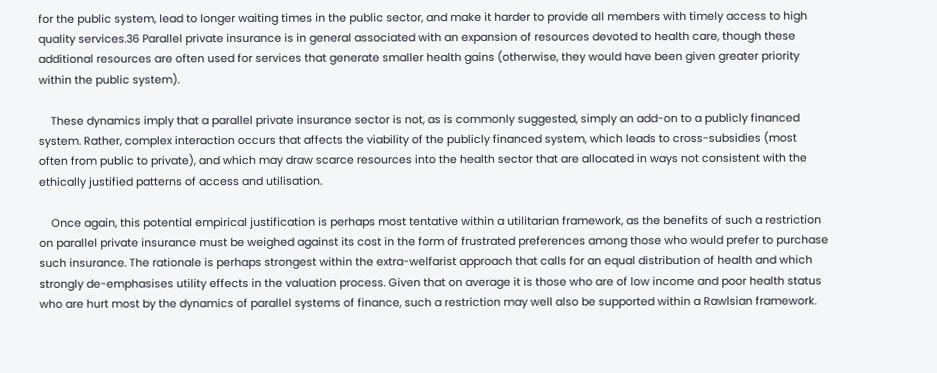for the public system, lead to longer waiting times in the public sector, and make it harder to provide all members with timely access to high quality services.36 Parallel private insurance is in general associated with an expansion of resources devoted to health care, though these additional resources are often used for services that generate smaller health gains (otherwise, they would have been given greater priority within the public system).

    These dynamics imply that a parallel private insurance sector is not, as is commonly suggested, simply an add-on to a publicly financed system. Rather, complex interaction occurs that affects the viability of the publicly financed system, which leads to cross-subsidies (most often from public to private), and which may draw scarce resources into the health sector that are allocated in ways not consistent with the ethically justified patterns of access and utilisation.

    Once again, this potential empirical justification is perhaps most tentative within a utilitarian framework, as the benefits of such a restriction on parallel private insurance must be weighed against its cost in the form of frustrated preferences among those who would prefer to purchase such insurance. The rationale is perhaps strongest within the extra-welfarist approach that calls for an equal distribution of health and which strongly de-emphasises utility effects in the valuation process. Given that on average it is those who are of low income and poor health status who are hurt most by the dynamics of parallel systems of finance, such a restriction may well also be supported within a Rawlsian framework.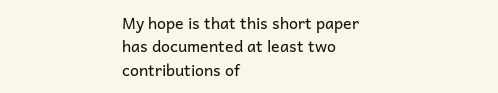My hope is that this short paper has documented at least two contributions of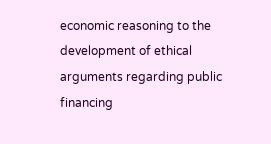economic reasoning to the development of ethical arguments regarding public financing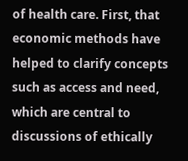of health care. First, that economic methods have helped to clarify concepts such as access and need, which are central to discussions of ethically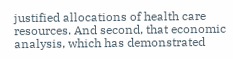justified allocations of health care resources. And second, that economic analysis, which has demonstrated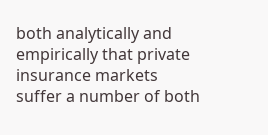both analytically and empirically that private insurance markets suffer a number of both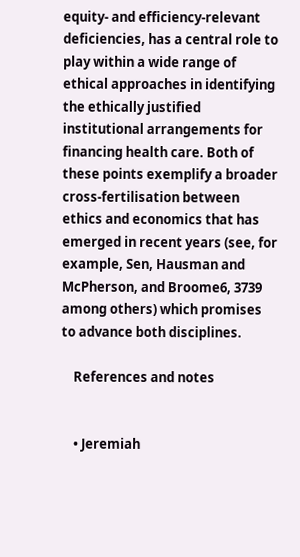equity- and efficiency-relevant deficiencies, has a central role to play within a wide range of ethical approaches in identifying the ethically justified institutional arrangements for financing health care. Both of these points exemplify a broader cross-fertilisation between ethics and economics that has emerged in recent years (see, for example, Sen, Hausman and McPherson, and Broome6, 3739 among others) which promises to advance both disciplines.

    References and notes


    • Jeremiah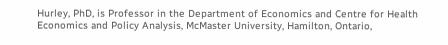Hurley, PhD, is Professor in the Department of Economics and Centre for Health Economics and Policy Analysis, McMaster University, Hamilton, Ontario,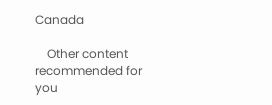Canada

    Other content recommended for you